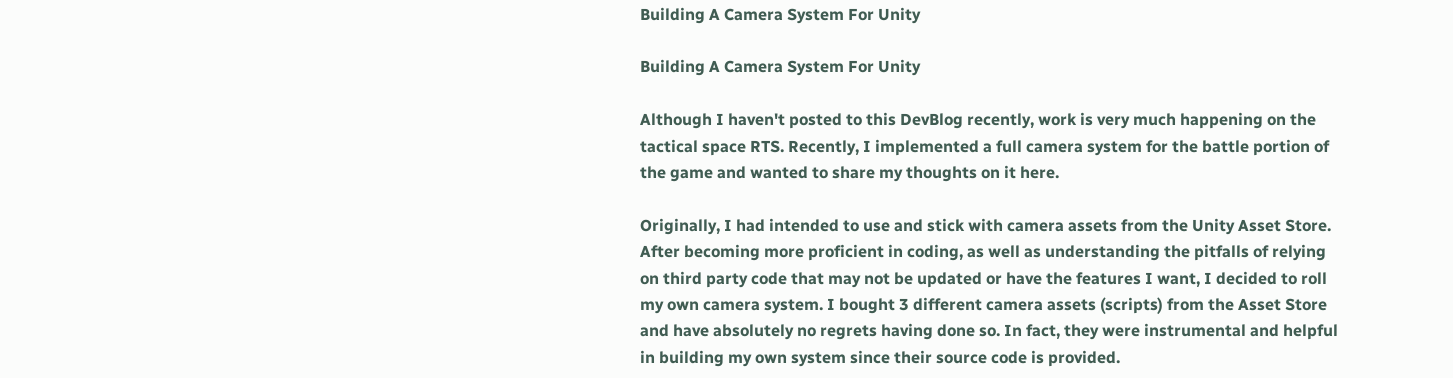Building A Camera System For Unity

Building A Camera System For Unity

Although I haven't posted to this DevBlog recently, work is very much happening on the tactical space RTS. Recently, I implemented a full camera system for the battle portion of the game and wanted to share my thoughts on it here.

Originally, I had intended to use and stick with camera assets from the Unity Asset Store. After becoming more proficient in coding, as well as understanding the pitfalls of relying on third party code that may not be updated or have the features I want, I decided to roll my own camera system. I bought 3 different camera assets (scripts) from the Asset Store and have absolutely no regrets having done so. In fact, they were instrumental and helpful in building my own system since their source code is provided.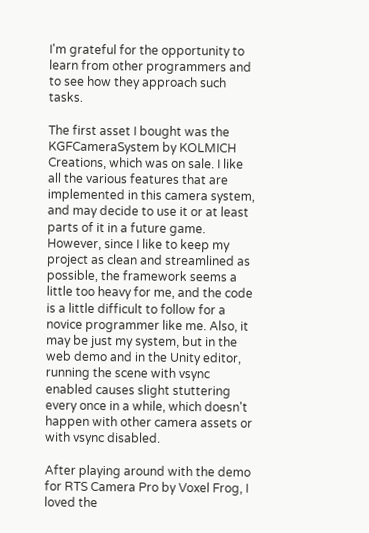I'm grateful for the opportunity to learn from other programmers and to see how they approach such tasks.

The first asset I bought was the KGFCameraSystem by KOLMICH Creations, which was on sale. I like all the various features that are implemented in this camera system, and may decide to use it or at least parts of it in a future game. However, since I like to keep my project as clean and streamlined as possible, the framework seems a little too heavy for me, and the code is a little difficult to follow for a novice programmer like me. Also, it may be just my system, but in the web demo and in the Unity editor, running the scene with vsync enabled causes slight stuttering every once in a while, which doesn't happen with other camera assets or with vsync disabled.

After playing around with the demo for RTS Camera Pro by Voxel Frog, I loved the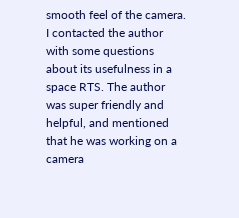smooth feel of the camera. I contacted the author with some questions about its usefulness in a space RTS. The author was super friendly and helpful, and mentioned that he was working on a camera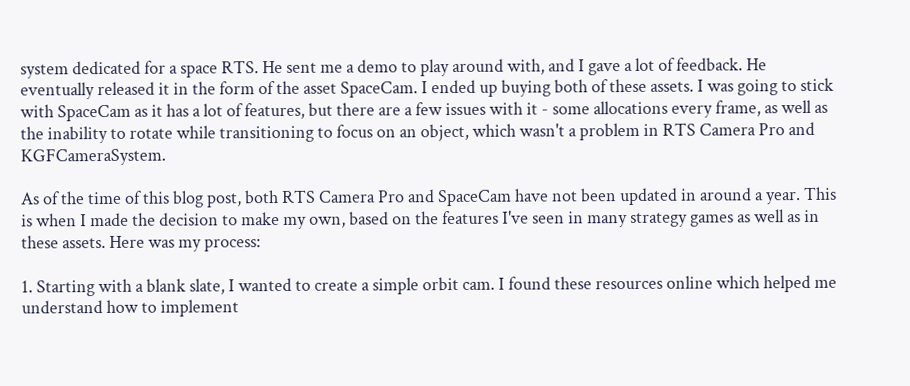system dedicated for a space RTS. He sent me a demo to play around with, and I gave a lot of feedback. He eventually released it in the form of the asset SpaceCam. I ended up buying both of these assets. I was going to stick with SpaceCam as it has a lot of features, but there are a few issues with it - some allocations every frame, as well as the inability to rotate while transitioning to focus on an object, which wasn't a problem in RTS Camera Pro and KGFCameraSystem.

As of the time of this blog post, both RTS Camera Pro and SpaceCam have not been updated in around a year. This is when I made the decision to make my own, based on the features I've seen in many strategy games as well as in these assets. Here was my process:

1. Starting with a blank slate, I wanted to create a simple orbit cam. I found these resources online which helped me understand how to implement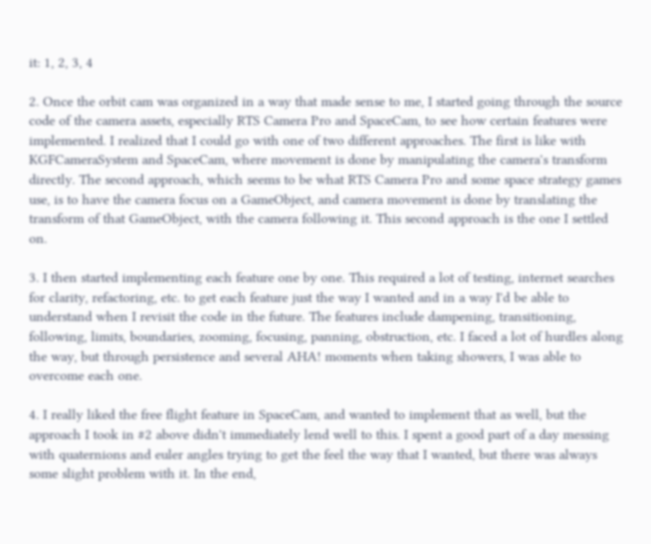it: 1, 2, 3, 4

2. Once the orbit cam was organized in a way that made sense to me, I started going through the source code of the camera assets, especially RTS Camera Pro and SpaceCam, to see how certain features were implemented. I realized that I could go with one of two different approaches. The first is like with KGFCameraSystem and SpaceCam, where movement is done by manipulating the camera's transform directly. The second approach, which seems to be what RTS Camera Pro and some space strategy games use, is to have the camera focus on a GameObject, and camera movement is done by translating the transform of that GameObject, with the camera following it. This second approach is the one I settled on.

3. I then started implementing each feature one by one. This required a lot of testing, internet searches for clarity, refactoring, etc. to get each feature just the way I wanted and in a way I'd be able to understand when I revisit the code in the future. The features include dampening, transitioning, following, limits, boundaries, zooming, focusing, panning, obstruction, etc. I faced a lot of hurdles along the way, but through persistence and several AHA! moments when taking showers, I was able to overcome each one.

4. I really liked the free flight feature in SpaceCam, and wanted to implement that as well, but the approach I took in #2 above didn't immediately lend well to this. I spent a good part of a day messing with quaternions and euler angles trying to get the feel the way that I wanted, but there was always some slight problem with it. In the end,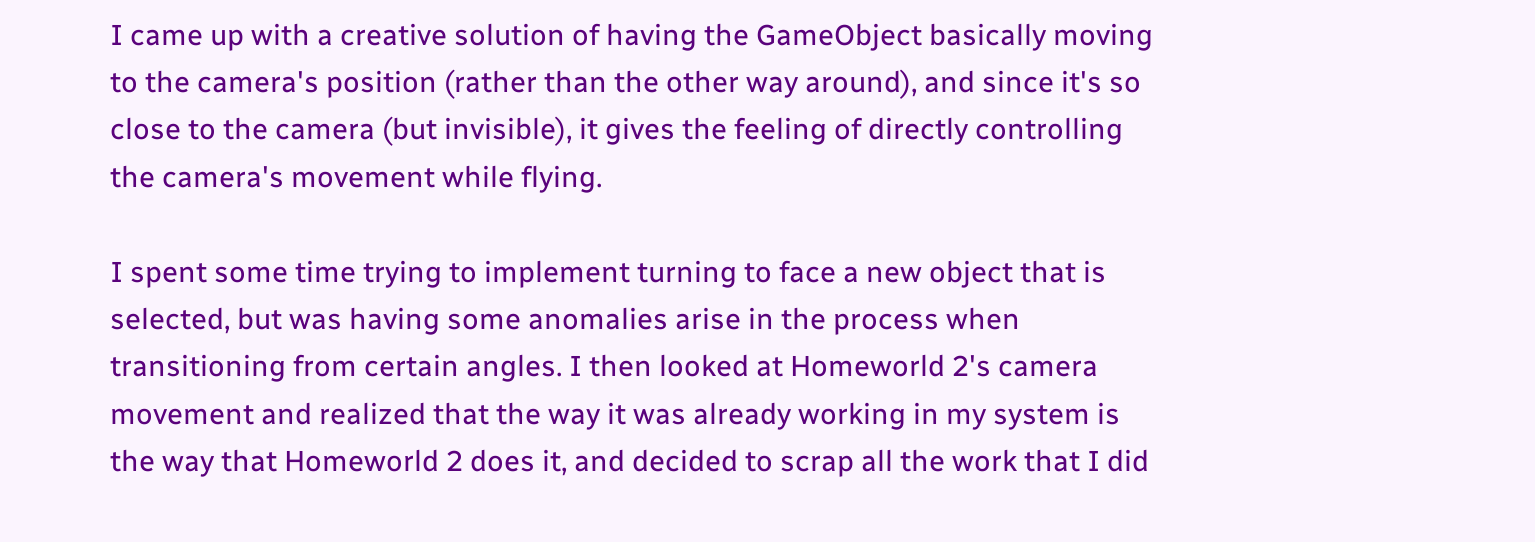I came up with a creative solution of having the GameObject basically moving to the camera's position (rather than the other way around), and since it's so close to the camera (but invisible), it gives the feeling of directly controlling the camera's movement while flying.

I spent some time trying to implement turning to face a new object that is selected, but was having some anomalies arise in the process when transitioning from certain angles. I then looked at Homeworld 2's camera movement and realized that the way it was already working in my system is the way that Homeworld 2 does it, and decided to scrap all the work that I did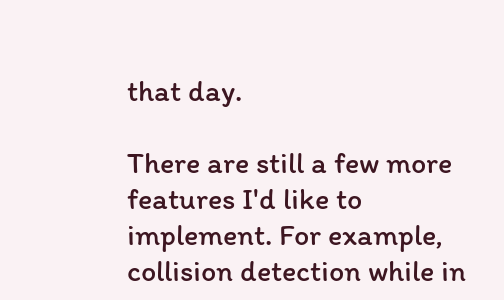that day.

There are still a few more features I'd like to implement. For example, collision detection while in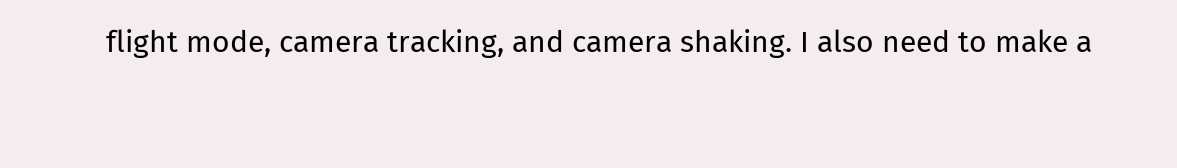flight mode, camera tracking, and camera shaking. I also need to make a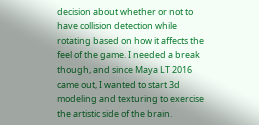decision about whether or not to have collision detection while rotating based on how it affects the feel of the game. I needed a break though, and since Maya LT 2016 came out, I wanted to start 3d modeling and texturing to exercise the artistic side of the brain.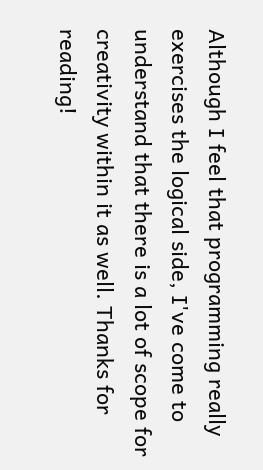Although I feel that programming really exercises the logical side, I've come to understand that there is a lot of scope for creativity within it as well. Thanks for reading!